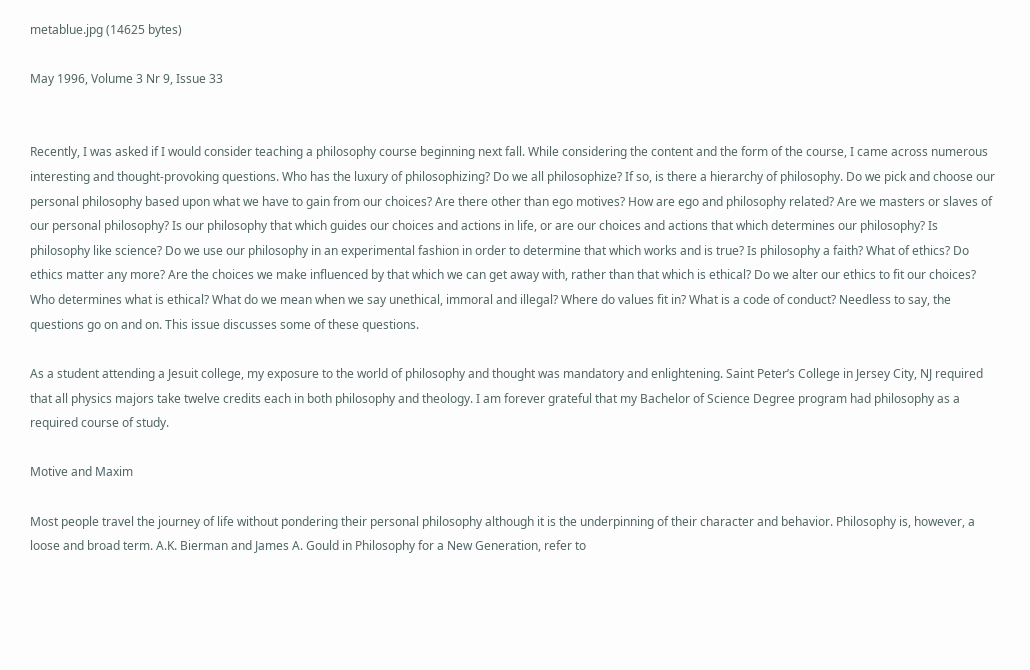metablue.jpg (14625 bytes)

May 1996, Volume 3 Nr 9, Issue 33


Recently, I was asked if I would consider teaching a philosophy course beginning next fall. While considering the content and the form of the course, I came across numerous interesting and thought-provoking questions. Who has the luxury of philosophizing? Do we all philosophize? If so, is there a hierarchy of philosophy. Do we pick and choose our personal philosophy based upon what we have to gain from our choices? Are there other than ego motives? How are ego and philosophy related? Are we masters or slaves of our personal philosophy? Is our philosophy that which guides our choices and actions in life, or are our choices and actions that which determines our philosophy? Is philosophy like science? Do we use our philosophy in an experimental fashion in order to determine that which works and is true? Is philosophy a faith? What of ethics? Do ethics matter any more? Are the choices we make influenced by that which we can get away with, rather than that which is ethical? Do we alter our ethics to fit our choices? Who determines what is ethical? What do we mean when we say unethical, immoral and illegal? Where do values fit in? What is a code of conduct? Needless to say, the questions go on and on. This issue discusses some of these questions.

As a student attending a Jesuit college, my exposure to the world of philosophy and thought was mandatory and enlightening. Saint Peter’s College in Jersey City, NJ required that all physics majors take twelve credits each in both philosophy and theology. I am forever grateful that my Bachelor of Science Degree program had philosophy as a required course of study.

Motive and Maxim

Most people travel the journey of life without pondering their personal philosophy although it is the underpinning of their character and behavior. Philosophy is, however, a loose and broad term. A.K. Bierman and James A. Gould in Philosophy for a New Generation, refer to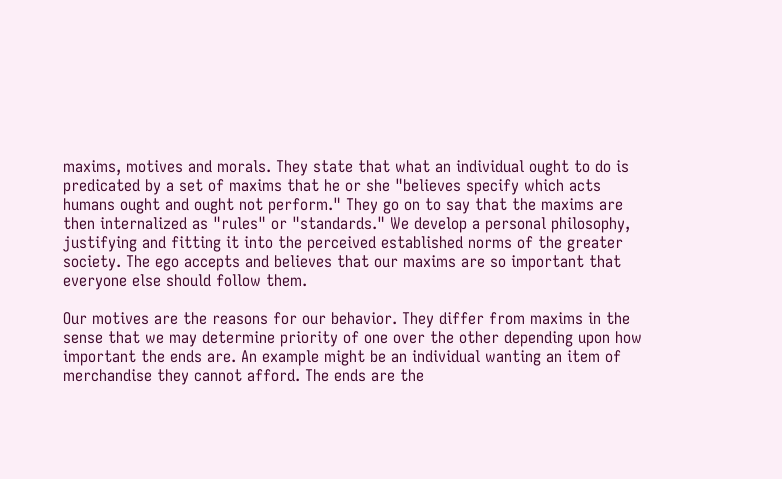maxims, motives and morals. They state that what an individual ought to do is predicated by a set of maxims that he or she "believes specify which acts humans ought and ought not perform." They go on to say that the maxims are then internalized as "rules" or "standards." We develop a personal philosophy, justifying and fitting it into the perceived established norms of the greater society. The ego accepts and believes that our maxims are so important that everyone else should follow them.

Our motives are the reasons for our behavior. They differ from maxims in the sense that we may determine priority of one over the other depending upon how important the ends are. An example might be an individual wanting an item of merchandise they cannot afford. The ends are the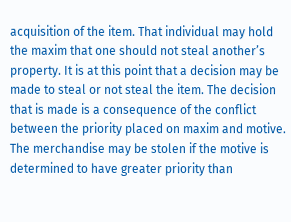acquisition of the item. That individual may hold the maxim that one should not steal another’s property. It is at this point that a decision may be made to steal or not steal the item. The decision that is made is a consequence of the conflict between the priority placed on maxim and motive. The merchandise may be stolen if the motive is determined to have greater priority than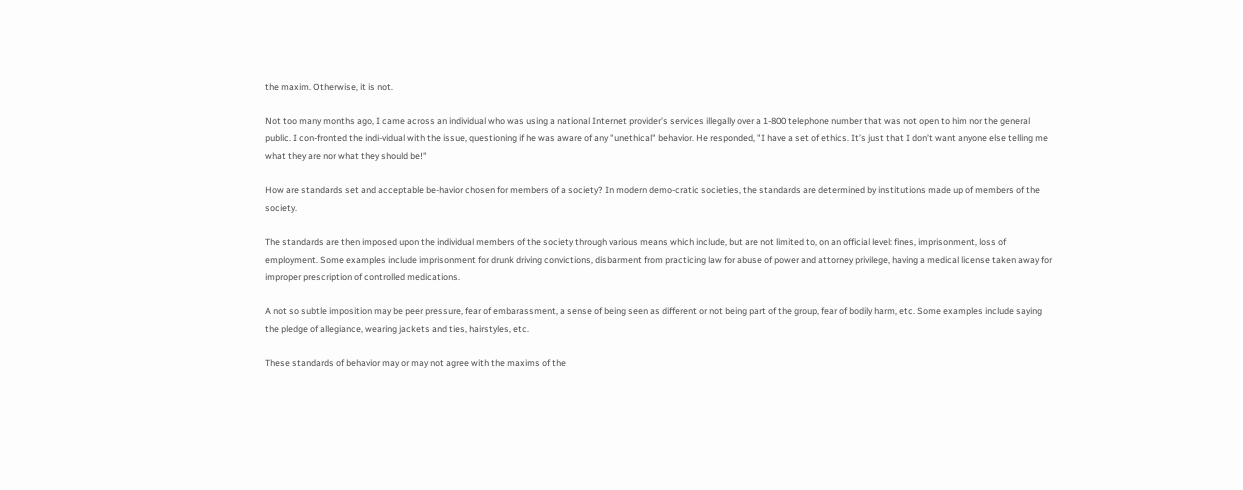the maxim. Otherwise, it is not.

Not too many months ago, I came across an individual who was using a national Internet provider’s services illegally over a 1-800 telephone number that was not open to him nor the general public. I con-fronted the indi-vidual with the issue, questioning if he was aware of any "unethical" behavior. He responded, "I have a set of ethics. It’s just that I don’t want anyone else telling me what they are nor what they should be!"

How are standards set and acceptable be-havior chosen for members of a society? In modern demo-cratic societies, the standards are determined by institutions made up of members of the society.

The standards are then imposed upon the individual members of the society through various means which include, but are not limited to, on an official level: fines, imprisonment, loss of employment. Some examples include imprisonment for drunk driving convictions, disbarment from practicing law for abuse of power and attorney privilege, having a medical license taken away for improper prescription of controlled medications.

A not so subtle imposition may be peer pressure, fear of embarassment, a sense of being seen as different or not being part of the group, fear of bodily harm, etc. Some examples include saying the pledge of allegiance, wearing jackets and ties, hairstyles, etc.

These standards of behavior may or may not agree with the maxims of the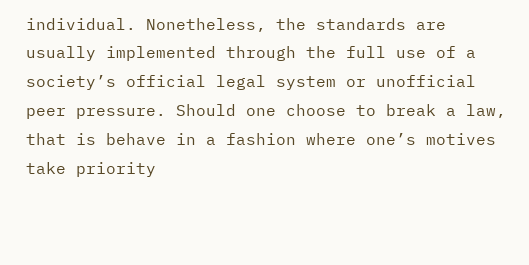individual. Nonetheless, the standards are usually implemented through the full use of a society’s official legal system or unofficial peer pressure. Should one choose to break a law, that is behave in a fashion where one’s motives take priority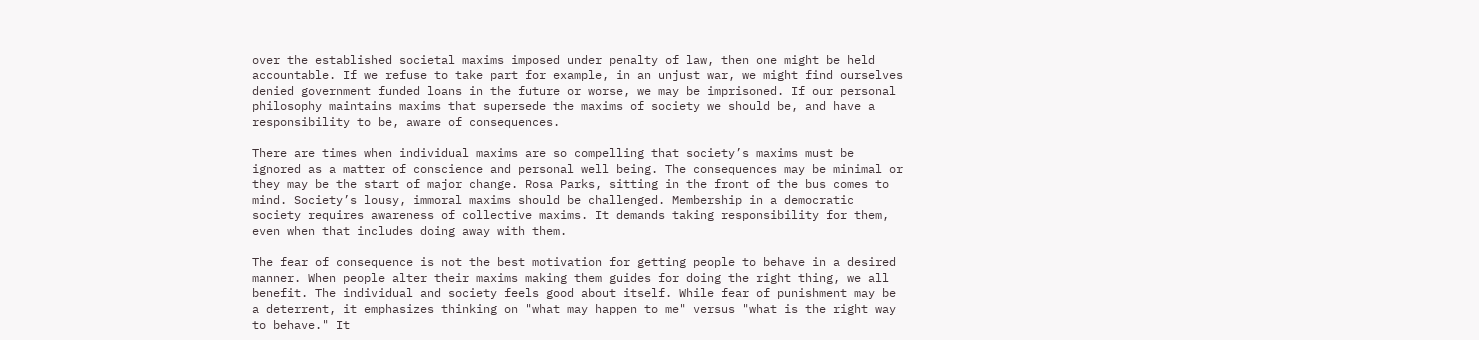over the established societal maxims imposed under penalty of law, then one might be held accountable. If we refuse to take part for example, in an unjust war, we might find ourselves denied government funded loans in the future or worse, we may be imprisoned. If our personal philosophy maintains maxims that supersede the maxims of society we should be, and have a responsibility to be, aware of consequences.

There are times when individual maxims are so compelling that society’s maxims must be ignored as a matter of conscience and personal well being. The consequences may be minimal or they may be the start of major change. Rosa Parks, sitting in the front of the bus comes to mind. Society’s lousy, immoral maxims should be challenged. Membership in a democratic society requires awareness of collective maxims. It demands taking responsibility for them, even when that includes doing away with them.

The fear of consequence is not the best motivation for getting people to behave in a desired manner. When people alter their maxims making them guides for doing the right thing, we all benefit. The individual and society feels good about itself. While fear of punishment may be a deterrent, it emphasizes thinking on "what may happen to me" versus "what is the right way to behave." It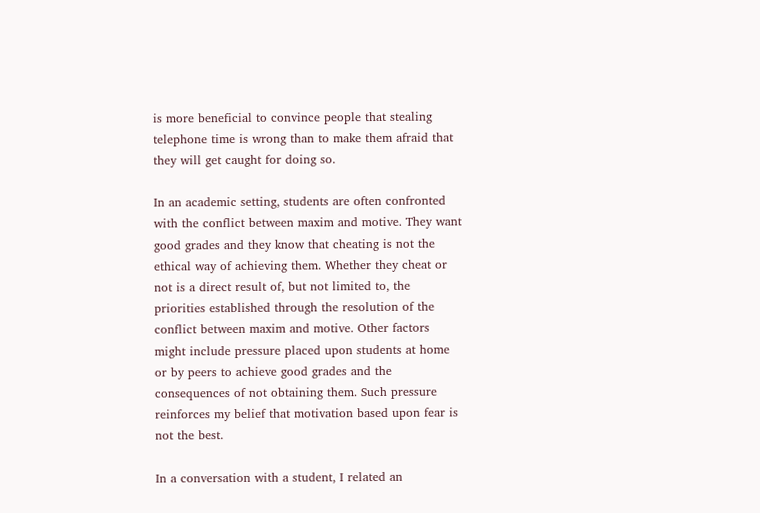is more beneficial to convince people that stealing telephone time is wrong than to make them afraid that they will get caught for doing so.

In an academic setting, students are often confronted with the conflict between maxim and motive. They want good grades and they know that cheating is not the ethical way of achieving them. Whether they cheat or not is a direct result of, but not limited to, the priorities established through the resolution of the conflict between maxim and motive. Other factors might include pressure placed upon students at home or by peers to achieve good grades and the consequences of not obtaining them. Such pressure reinforces my belief that motivation based upon fear is not the best.

In a conversation with a student, I related an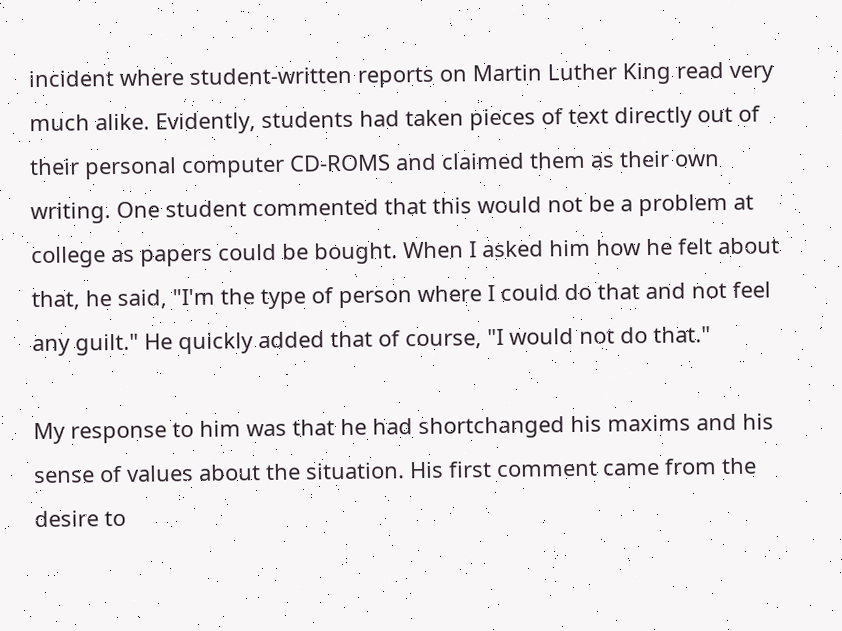incident where student-written reports on Martin Luther King read very much alike. Evidently, students had taken pieces of text directly out of their personal computer CD-ROMS and claimed them as their own writing. One student commented that this would not be a problem at college as papers could be bought. When I asked him how he felt about that, he said, "I'm the type of person where I could do that and not feel any guilt." He quickly added that of course, "I would not do that."

My response to him was that he had shortchanged his maxims and his sense of values about the situation. His first comment came from the desire to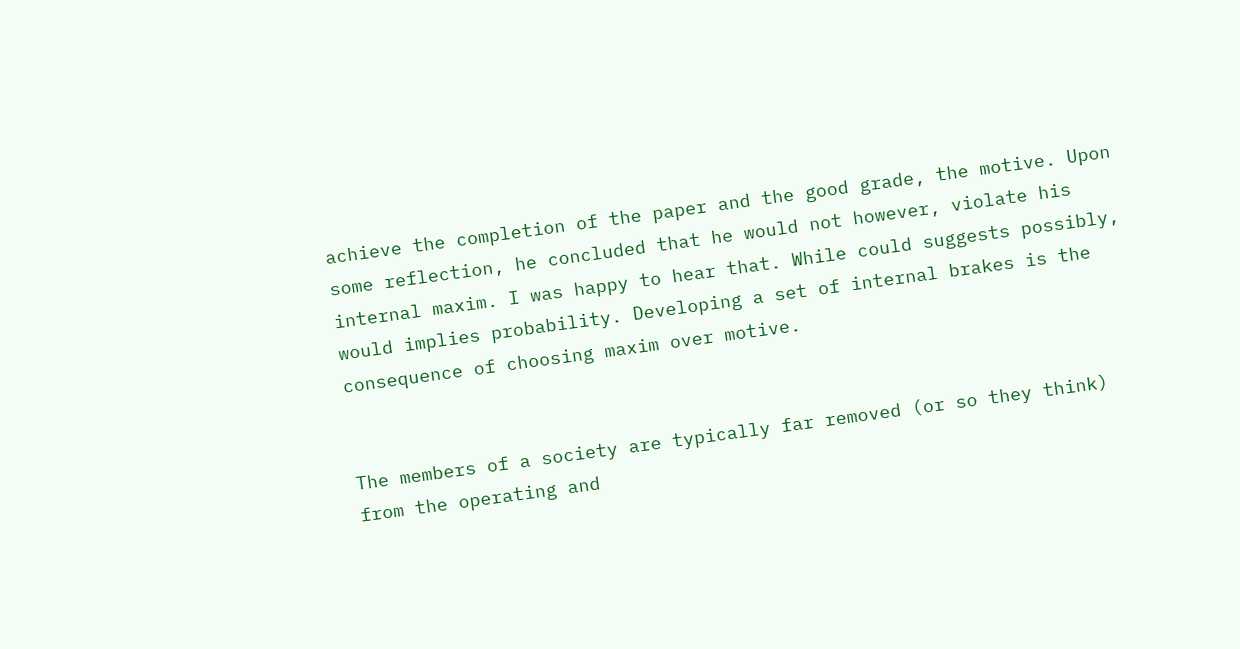achieve the completion of the paper and the good grade, the motive. Upon some reflection, he concluded that he would not however, violate his internal maxim. I was happy to hear that. While could suggests possibly, would implies probability. Developing a set of internal brakes is the consequence of choosing maxim over motive.


The members of a society are typically far removed (or so they think) from the operating and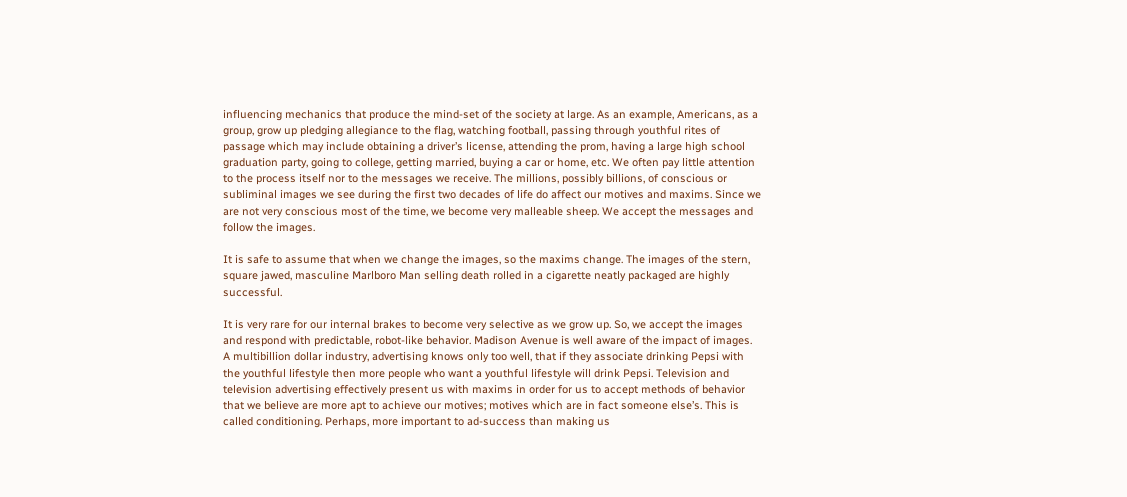influencing mechanics that produce the mind-set of the society at large. As an example, Americans, as a group, grow up pledging allegiance to the flag, watching football, passing through youthful rites of passage which may include obtaining a driver’s license, attending the prom, having a large high school graduation party, going to college, getting married, buying a car or home, etc. We often pay little attention to the process itself nor to the messages we receive. The millions, possibly billions, of conscious or subliminal images we see during the first two decades of life do affect our motives and maxims. Since we are not very conscious most of the time, we become very malleable sheep. We accept the messages and follow the images.

It is safe to assume that when we change the images, so the maxims change. The images of the stern, square jawed, masculine Marlboro Man selling death rolled in a cigarette neatly packaged are highly successful.

It is very rare for our internal brakes to become very selective as we grow up. So, we accept the images and respond with predictable, robot-like behavior. Madison Avenue is well aware of the impact of images. A multibillion dollar industry, advertising knows only too well, that if they associate drinking Pepsi with the youthful lifestyle then more people who want a youthful lifestyle will drink Pepsi. Television and television advertising effectively present us with maxims in order for us to accept methods of behavior that we believe are more apt to achieve our motives; motives which are in fact someone else’s. This is called conditioning. Perhaps, more important to ad-success than making us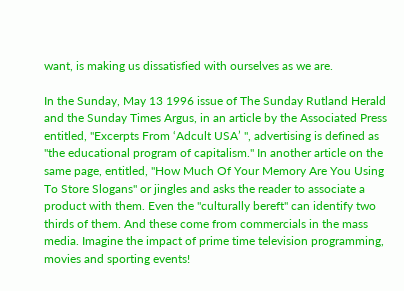want, is making us dissatisfied with ourselves as we are.

In the Sunday, May 13 1996 issue of The Sunday Rutland Herald and the Sunday Times Argus, in an article by the Associated Press entitled, "Excerpts From ‘Adcult USA’ ", advertising is defined as "the educational program of capitalism." In another article on the same page, entitled, "How Much Of Your Memory Are You Using To Store Slogans" or jingles and asks the reader to associate a product with them. Even the "culturally bereft" can identify two thirds of them. And these come from commercials in the mass media. Imagine the impact of prime time television programming, movies and sporting events!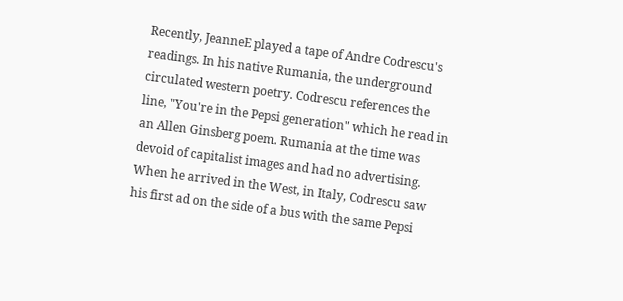Recently, JeanneE played a tape of Andre Codrescu's readings. In his native Rumania, the underground circulated western poetry. Codrescu references the line, "You're in the Pepsi generation" which he read in an Allen Ginsberg poem. Rumania at the time was devoid of capitalist images and had no advertising. When he arrived in the West, in Italy, Codrescu saw his first ad on the side of a bus with the same Pepsi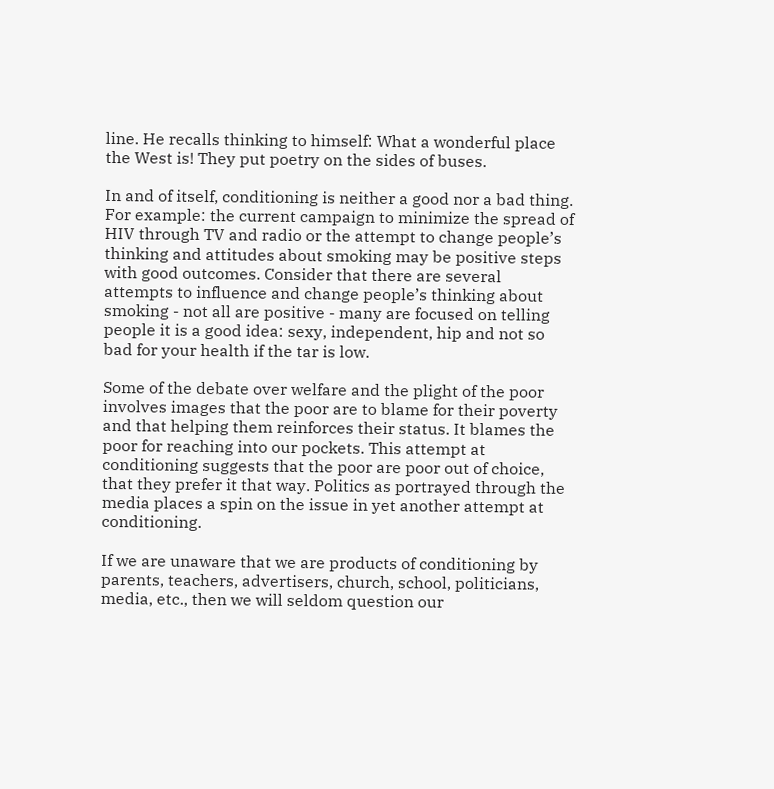line. He recalls thinking to himself: What a wonderful place the West is! They put poetry on the sides of buses.

In and of itself, conditioning is neither a good nor a bad thing. For example: the current campaign to minimize the spread of HIV through TV and radio or the attempt to change people’s thinking and attitudes about smoking may be positive steps with good outcomes. Consider that there are several attempts to influence and change people’s thinking about smoking - not all are positive - many are focused on telling people it is a good idea: sexy, independent, hip and not so bad for your health if the tar is low.

Some of the debate over welfare and the plight of the poor involves images that the poor are to blame for their poverty and that helping them reinforces their status. It blames the poor for reaching into our pockets. This attempt at conditioning suggests that the poor are poor out of choice, that they prefer it that way. Politics as portrayed through the media places a spin on the issue in yet another attempt at conditioning.

If we are unaware that we are products of conditioning by parents, teachers, advertisers, church, school, politicians, media, etc., then we will seldom question our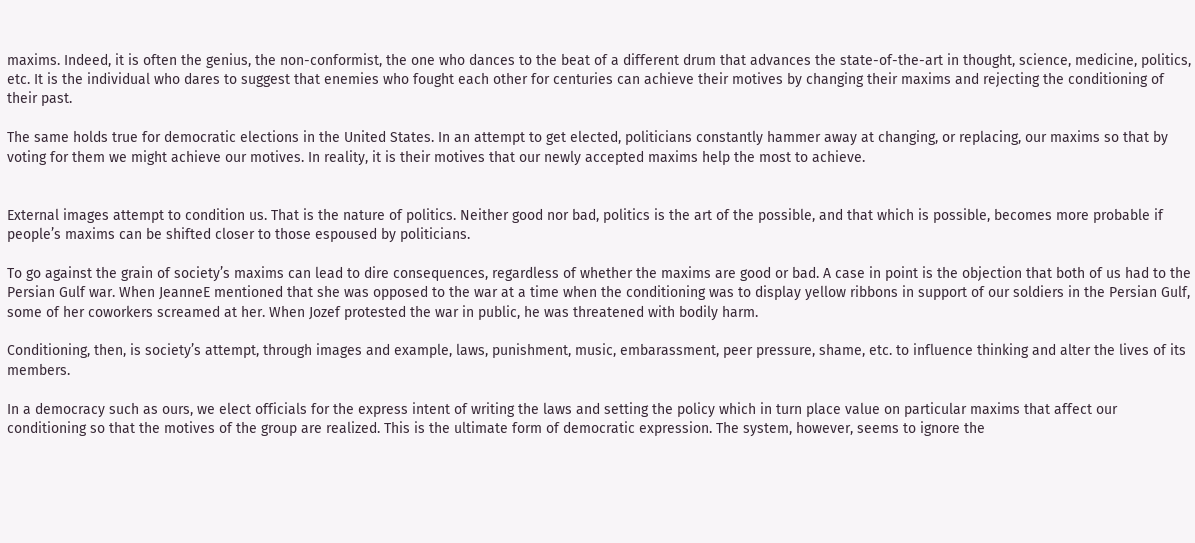maxims. Indeed, it is often the genius, the non-conformist, the one who dances to the beat of a different drum that advances the state-of-the-art in thought, science, medicine, politics, etc. It is the individual who dares to suggest that enemies who fought each other for centuries can achieve their motives by changing their maxims and rejecting the conditioning of their past.

The same holds true for democratic elections in the United States. In an attempt to get elected, politicians constantly hammer away at changing, or replacing, our maxims so that by voting for them we might achieve our motives. In reality, it is their motives that our newly accepted maxims help the most to achieve.


External images attempt to condition us. That is the nature of politics. Neither good nor bad, politics is the art of the possible, and that which is possible, becomes more probable if people’s maxims can be shifted closer to those espoused by politicians.

To go against the grain of society’s maxims can lead to dire consequences, regardless of whether the maxims are good or bad. A case in point is the objection that both of us had to the Persian Gulf war. When JeanneE mentioned that she was opposed to the war at a time when the conditioning was to display yellow ribbons in support of our soldiers in the Persian Gulf, some of her coworkers screamed at her. When Jozef protested the war in public, he was threatened with bodily harm.

Conditioning, then, is society’s attempt, through images and example, laws, punishment, music, embarassment, peer pressure, shame, etc. to influence thinking and alter the lives of its members.

In a democracy such as ours, we elect officials for the express intent of writing the laws and setting the policy which in turn place value on particular maxims that affect our conditioning so that the motives of the group are realized. This is the ultimate form of democratic expression. The system, however, seems to ignore the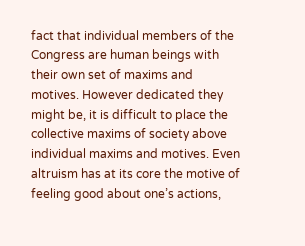fact that individual members of the Congress are human beings with their own set of maxims and motives. However dedicated they might be, it is difficult to place the collective maxims of society above individual maxims and motives. Even altruism has at its core the motive of feeling good about one’s actions,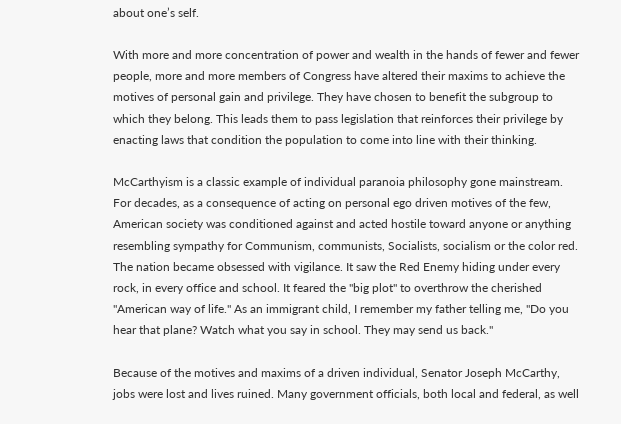about one’s self.

With more and more concentration of power and wealth in the hands of fewer and fewer people, more and more members of Congress have altered their maxims to achieve the motives of personal gain and privilege. They have chosen to benefit the subgroup to which they belong. This leads them to pass legislation that reinforces their privilege by enacting laws that condition the population to come into line with their thinking.

McCarthyism is a classic example of individual paranoia philosophy gone mainstream. For decades, as a consequence of acting on personal ego driven motives of the few, American society was conditioned against and acted hostile toward anyone or anything resembling sympathy for Communism, communists, Socialists, socialism or the color red. The nation became obsessed with vigilance. It saw the Red Enemy hiding under every rock, in every office and school. It feared the "big plot" to overthrow the cherished "American way of life." As an immigrant child, I remember my father telling me, "Do you hear that plane? Watch what you say in school. They may send us back."

Because of the motives and maxims of a driven individual, Senator Joseph McCarthy, jobs were lost and lives ruined. Many government officials, both local and federal, as well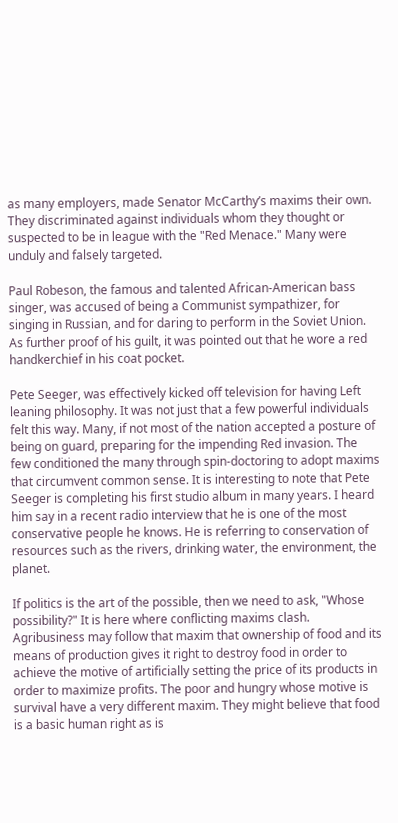as many employers, made Senator McCarthy’s maxims their own. They discriminated against individuals whom they thought or suspected to be in league with the "Red Menace." Many were unduly and falsely targeted.

Paul Robeson, the famous and talented African-American bass singer, was accused of being a Communist sympathizer, for singing in Russian, and for daring to perform in the Soviet Union. As further proof of his guilt, it was pointed out that he wore a red handkerchief in his coat pocket.

Pete Seeger, was effectively kicked off television for having Left leaning philosophy. It was not just that a few powerful individuals felt this way. Many, if not most of the nation accepted a posture of being on guard, preparing for the impending Red invasion. The few conditioned the many through spin-doctoring to adopt maxims that circumvent common sense. It is interesting to note that Pete Seeger is completing his first studio album in many years. I heard him say in a recent radio interview that he is one of the most conservative people he knows. He is referring to conservation of resources such as the rivers, drinking water, the environment, the planet.

If politics is the art of the possible, then we need to ask, "Whose possibility?" It is here where conflicting maxims clash. Agribusiness may follow that maxim that ownership of food and its means of production gives it right to destroy food in order to achieve the motive of artificially setting the price of its products in order to maximize profits. The poor and hungry whose motive is survival have a very different maxim. They might believe that food is a basic human right as is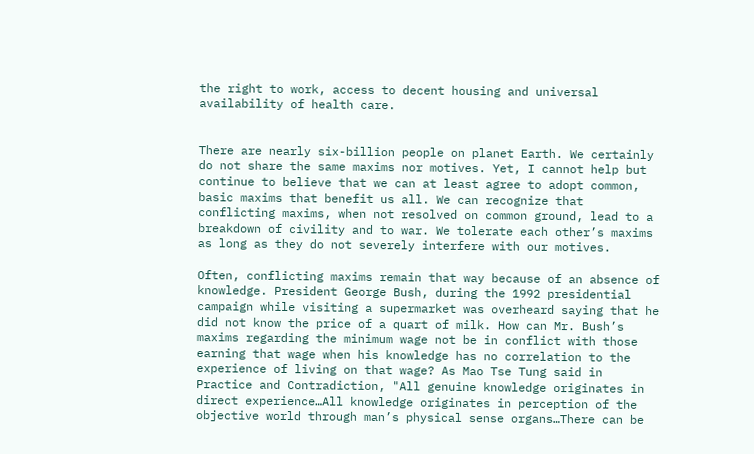the right to work, access to decent housing and universal availability of health care.


There are nearly six-billion people on planet Earth. We certainly do not share the same maxims nor motives. Yet, I cannot help but continue to believe that we can at least agree to adopt common, basic maxims that benefit us all. We can recognize that conflicting maxims, when not resolved on common ground, lead to a breakdown of civility and to war. We tolerate each other’s maxims as long as they do not severely interfere with our motives.

Often, conflicting maxims remain that way because of an absence of knowledge. President George Bush, during the 1992 presidential campaign while visiting a supermarket was overheard saying that he did not know the price of a quart of milk. How can Mr. Bush’s maxims regarding the minimum wage not be in conflict with those earning that wage when his knowledge has no correlation to the experience of living on that wage? As Mao Tse Tung said in Practice and Contradiction, "All genuine knowledge originates in direct experience…All knowledge originates in perception of the objective world through man’s physical sense organs…There can be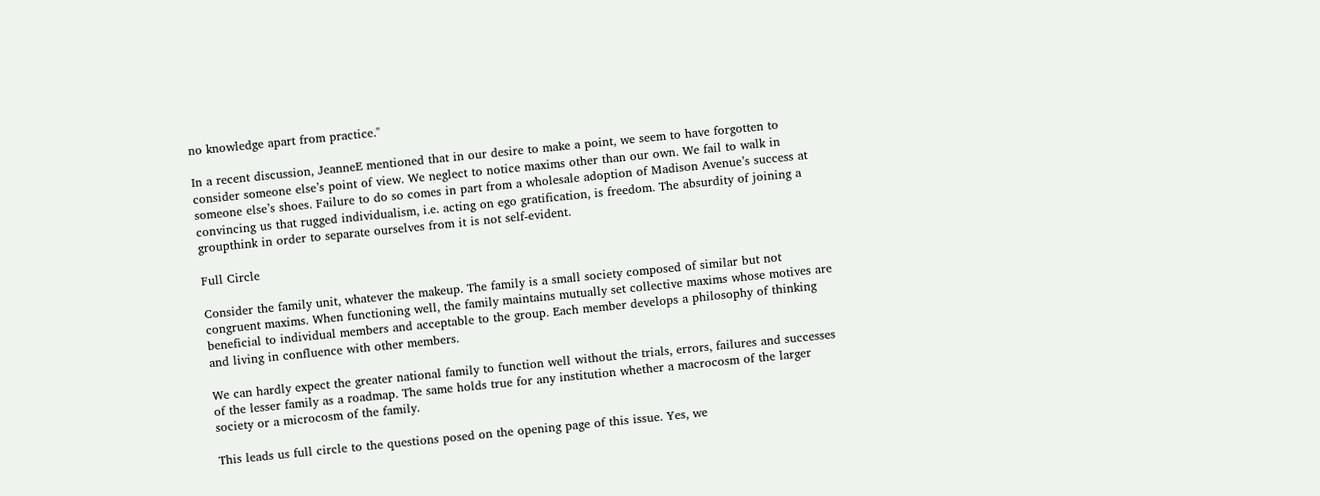no knowledge apart from practice."

In a recent discussion, JeanneE mentioned that in our desire to make a point, we seem to have forgotten to consider someone else’s point of view. We neglect to notice maxims other than our own. We fail to walk in someone else’s shoes. Failure to do so comes in part from a wholesale adoption of Madison Avenue’s success at convincing us that rugged individualism, i.e. acting on ego gratification, is freedom. The absurdity of joining a groupthink in order to separate ourselves from it is not self-evident.

Full Circle

Consider the family unit, whatever the makeup. The family is a small society composed of similar but not congruent maxims. When functioning well, the family maintains mutually set collective maxims whose motives are beneficial to individual members and acceptable to the group. Each member develops a philosophy of thinking and living in confluence with other members.

We can hardly expect the greater national family to function well without the trials, errors, failures and successes of the lesser family as a roadmap. The same holds true for any institution whether a macrocosm of the larger society or a microcosm of the family.

This leads us full circle to the questions posed on the opening page of this issue. Yes, we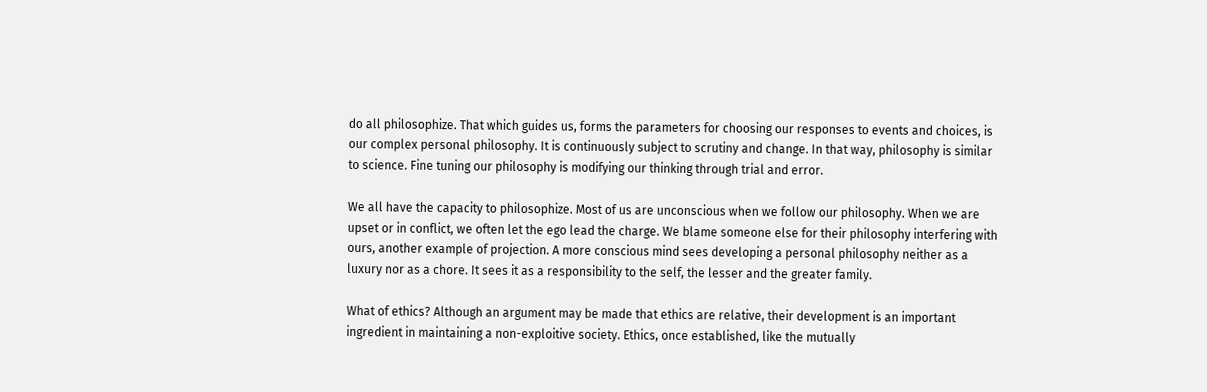do all philosophize. That which guides us, forms the parameters for choosing our responses to events and choices, is our complex personal philosophy. It is continuously subject to scrutiny and change. In that way, philosophy is similar to science. Fine tuning our philosophy is modifying our thinking through trial and error.

We all have the capacity to philosophize. Most of us are unconscious when we follow our philosophy. When we are upset or in conflict, we often let the ego lead the charge. We blame someone else for their philosophy interfering with ours, another example of projection. A more conscious mind sees developing a personal philosophy neither as a luxury nor as a chore. It sees it as a responsibility to the self, the lesser and the greater family.

What of ethics? Although an argument may be made that ethics are relative, their development is an important ingredient in maintaining a non-exploitive society. Ethics, once established, like the mutually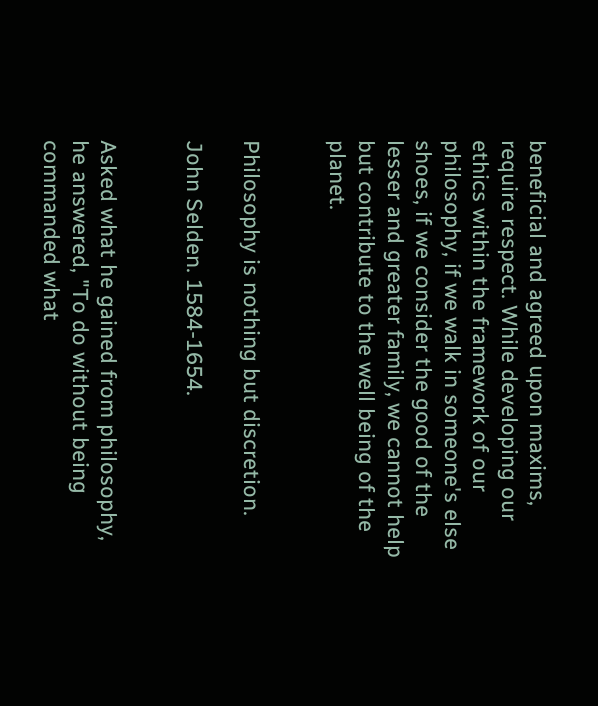beneficial and agreed upon maxims, require respect. While developing our ethics within the framework of our philosophy, if we walk in someone's else shoes, if we consider the good of the lesser and greater family, we cannot help but contribute to the well being of the planet.


Philosophy is nothing but discretion.

John Selden. 1584-1654.


Asked what he gained from philosophy, he answered, "To do without being commanded what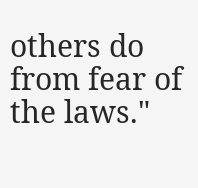others do from fear of the laws."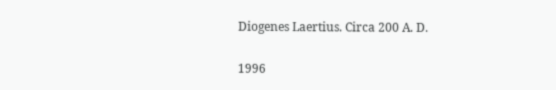Diogenes Laertius. Circa 200 A. D.

1996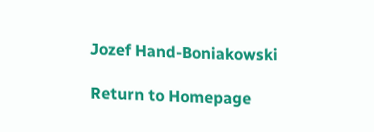Jozef Hand-Boniakowski

Return to Homepage